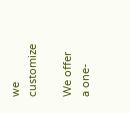we customize

We offer a one-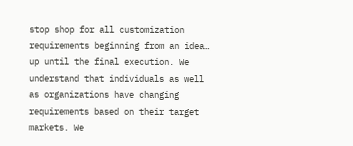stop shop for all customization requirements beginning from an idea… up until the final execution. We understand that individuals as well as organizations have changing requirements based on their target markets. We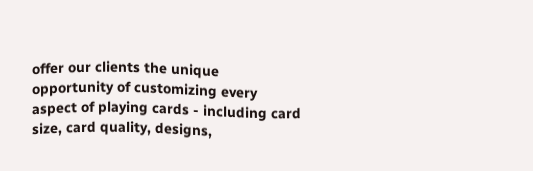offer our clients the unique opportunity of customizing every aspect of playing cards - including card size, card quality, designs,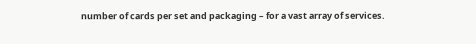number of cards per set and packaging – for a vast array of services.